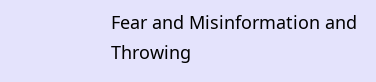Fear and Misinformation and Throwing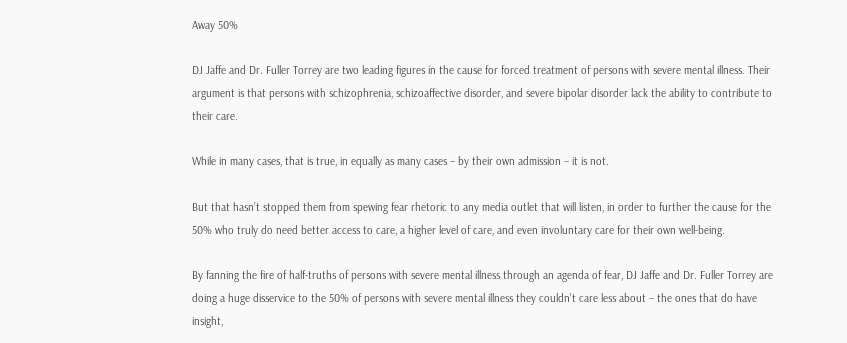Away 50%

DJ Jaffe and Dr. Fuller Torrey are two leading figures in the cause for forced treatment of persons with severe mental illness. Their argument is that persons with schizophrenia, schizoaffective disorder, and severe bipolar disorder lack the ability to contribute to their care.

While in many cases, that is true, in equally as many cases – by their own admission – it is not.

But that hasn’t stopped them from spewing fear rhetoric to any media outlet that will listen, in order to further the cause for the 50% who truly do need better access to care, a higher level of care, and even involuntary care for their own well-being.

By fanning the fire of half-truths of persons with severe mental illness through an agenda of fear, DJ Jaffe and Dr. Fuller Torrey are doing a huge disservice to the 50% of persons with severe mental illness they couldn’t care less about – the ones that do have insight,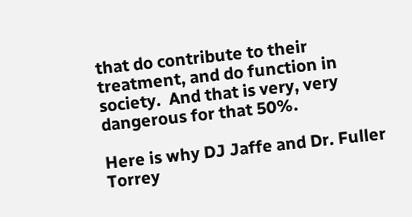that do contribute to their treatment, and do function in society.  And that is very, very dangerous for that 50%.

Here is why DJ Jaffe and Dr. Fuller Torrey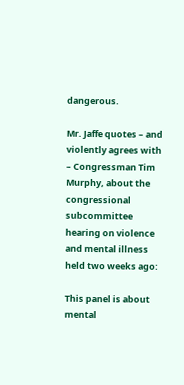dangerous.

Mr. Jaffe quotes – and violently agrees with – Congressman Tim Murphy, about the congressional subcommittee hearing on violence and mental illness held two weeks ago:

This panel is about mental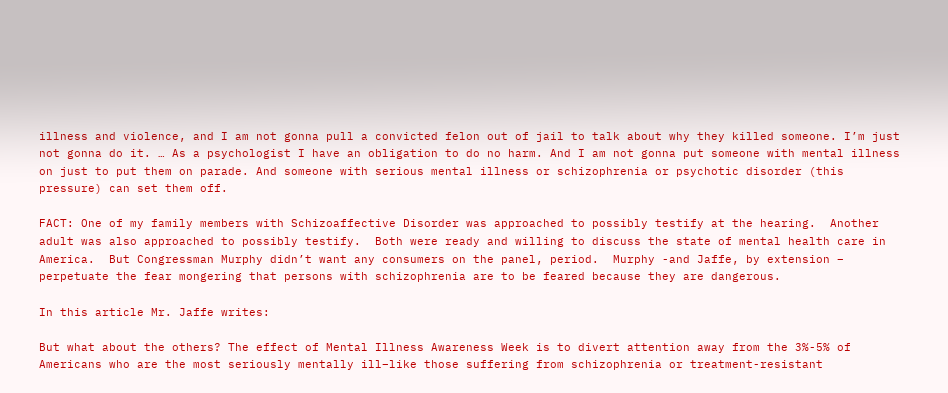illness and violence, and I am not gonna pull a convicted felon out of jail to talk about why they killed someone. I’m just not gonna do it. … As a psychologist I have an obligation to do no harm. And I am not gonna put someone with mental illness on just to put them on parade. And someone with serious mental illness or schizophrenia or psychotic disorder (this pressure) can set them off.

FACT: One of my family members with Schizoaffective Disorder was approached to possibly testify at the hearing.  Another adult was also approached to possibly testify.  Both were ready and willing to discuss the state of mental health care in America.  But Congressman Murphy didn’t want any consumers on the panel, period.  Murphy -and Jaffe, by extension – perpetuate the fear mongering that persons with schizophrenia are to be feared because they are dangerous.

In this article Mr. Jaffe writes:

But what about the others? The effect of Mental Illness Awareness Week is to divert attention away from the 3%-5% of Americans who are the most seriously mentally ill–like those suffering from schizophrenia or treatment-resistant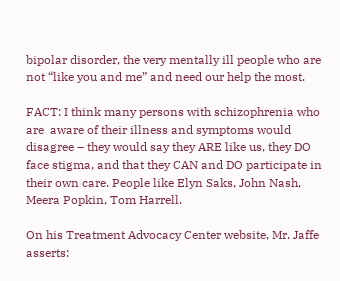bipolar disorder, the very mentally ill people who are not “like you and me” and need our help the most.

FACT: I think many persons with schizophrenia who are  aware of their illness and symptoms would disagree – they would say they ARE like us, they DO face stigma, and that they CAN and DO participate in their own care. People like Elyn Saks, John Nash, Meera Popkin, Tom Harrell.

On his Treatment Advocacy Center website, Mr. Jaffe asserts: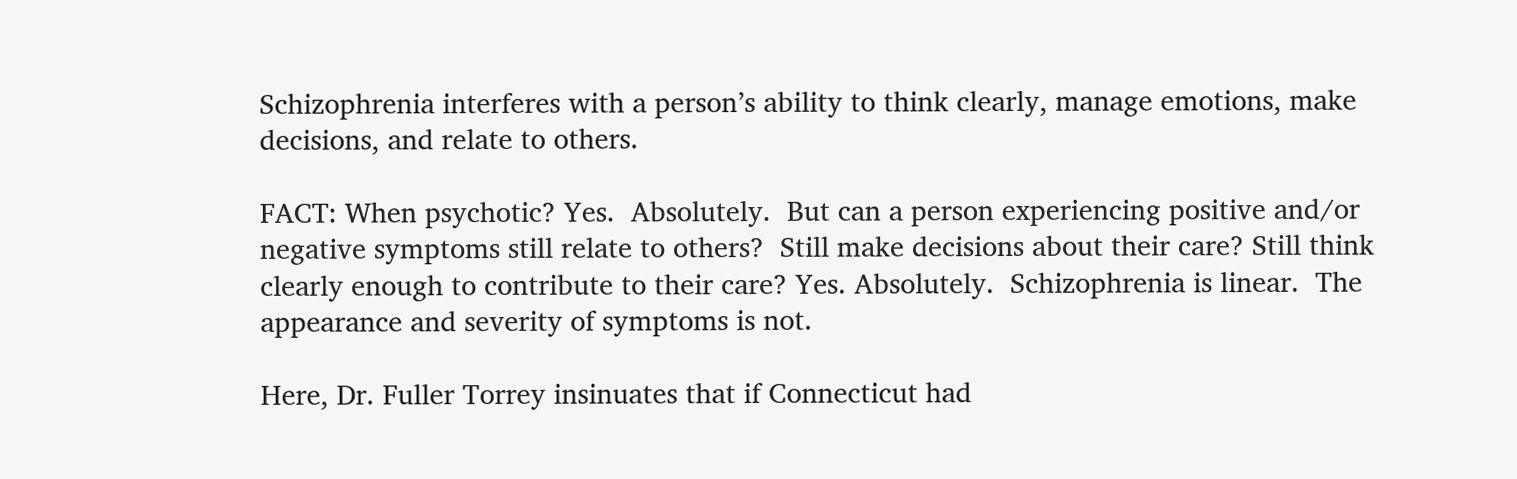Schizophrenia interferes with a person’s ability to think clearly, manage emotions, make decisions, and relate to others.

FACT: When psychotic? Yes.  Absolutely.  But can a person experiencing positive and/or negative symptoms still relate to others?  Still make decisions about their care? Still think clearly enough to contribute to their care? Yes. Absolutely.  Schizophrenia is linear.  The appearance and severity of symptoms is not.

Here, Dr. Fuller Torrey insinuates that if Connecticut had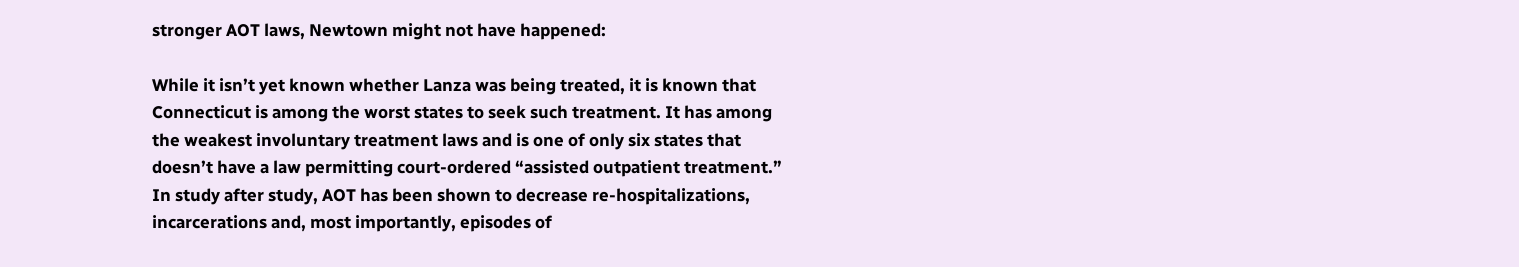stronger AOT laws, Newtown might not have happened:

While it isn’t yet known whether Lanza was being treated, it is known that Connecticut is among the worst states to seek such treatment. It has among the weakest involuntary treatment laws and is one of only six states that doesn’t have a law permitting court-ordered “assisted outpatient treatment.” In study after study, AOT has been shown to decrease re-hospitalizations, incarcerations and, most importantly, episodes of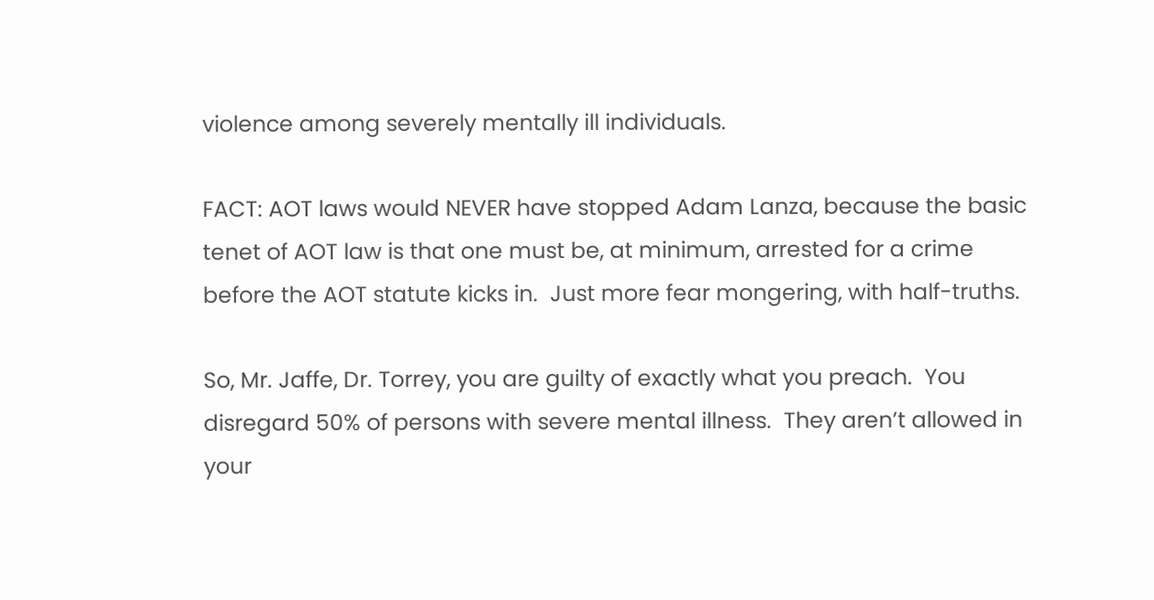violence among severely mentally ill individuals.

FACT: AOT laws would NEVER have stopped Adam Lanza, because the basic tenet of AOT law is that one must be, at minimum, arrested for a crime before the AOT statute kicks in.  Just more fear mongering, with half-truths.

So, Mr. Jaffe, Dr. Torrey, you are guilty of exactly what you preach.  You disregard 50% of persons with severe mental illness.  They aren’t allowed in your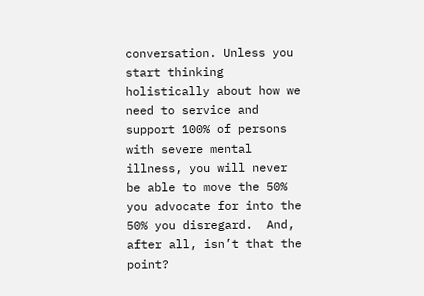conversation. Unless you start thinking holistically about how we need to service and support 100% of persons with severe mental illness, you will never be able to move the 50% you advocate for into the 50% you disregard.  And, after all, isn’t that the point?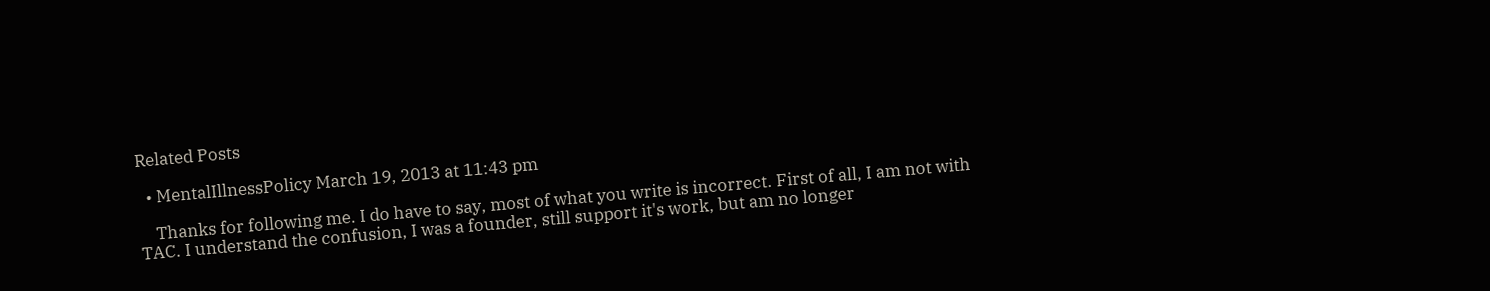Related Posts

  • MentalIllnessPolicy March 19, 2013 at 11:43 pm

    Thanks for following me. I do have to say, most of what you write is incorrect. First of all, I am not with TAC. I understand the confusion, I was a founder, still support it's work, but am no longer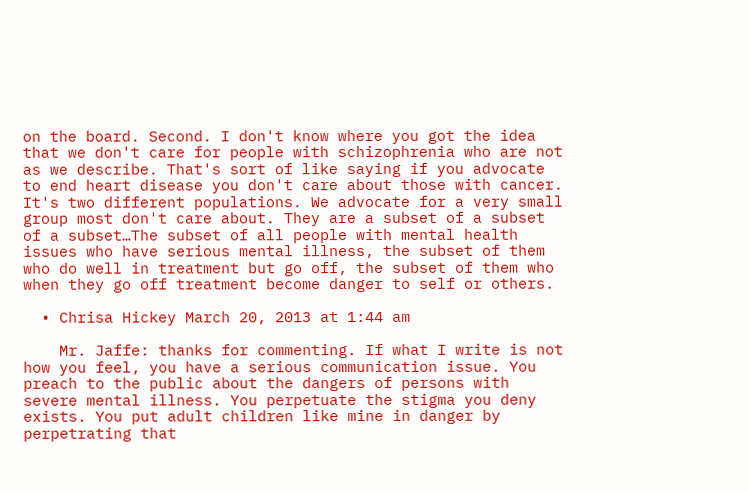on the board. Second. I don't know where you got the idea that we don't care for people with schizophrenia who are not as we describe. That's sort of like saying if you advocate to end heart disease you don't care about those with cancer. It's two different populations. We advocate for a very small group most don't care about. They are a subset of a subset of a subset…The subset of all people with mental health issues who have serious mental illness, the subset of them who do well in treatment but go off, the subset of them who when they go off treatment become danger to self or others.

  • Chrisa Hickey March 20, 2013 at 1:44 am

    Mr. Jaffe: thanks for commenting. If what I write is not how you feel, you have a serious communication issue. You preach to the public about the dangers of persons with severe mental illness. You perpetuate the stigma you deny exists. You put adult children like mine in danger by perpetrating that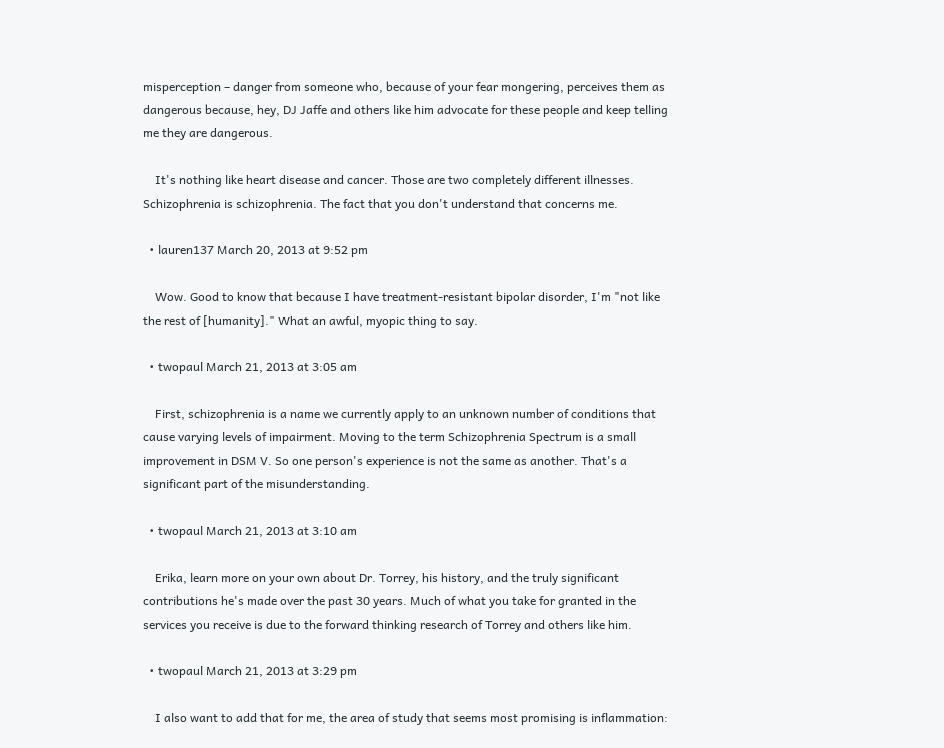misperception – danger from someone who, because of your fear mongering, perceives them as dangerous because, hey, DJ Jaffe and others like him advocate for these people and keep telling me they are dangerous.

    It's nothing like heart disease and cancer. Those are two completely different illnesses. Schizophrenia is schizophrenia. The fact that you don't understand that concerns me.

  • lauren137 March 20, 2013 at 9:52 pm

    Wow. Good to know that because I have treatment-resistant bipolar disorder, I'm "not like the rest of [humanity]." What an awful, myopic thing to say.

  • twopaul March 21, 2013 at 3:05 am

    First, schizophrenia is a name we currently apply to an unknown number of conditions that cause varying levels of impairment. Moving to the term Schizophrenia Spectrum is a small improvement in DSM V. So one person's experience is not the same as another. That's a significant part of the misunderstanding.

  • twopaul March 21, 2013 at 3:10 am

    Erika, learn more on your own about Dr. Torrey, his history, and the truly significant contributions he's made over the past 30 years. Much of what you take for granted in the services you receive is due to the forward thinking research of Torrey and others like him.

  • twopaul March 21, 2013 at 3:29 pm

    I also want to add that for me, the area of study that seems most promising is inflammation: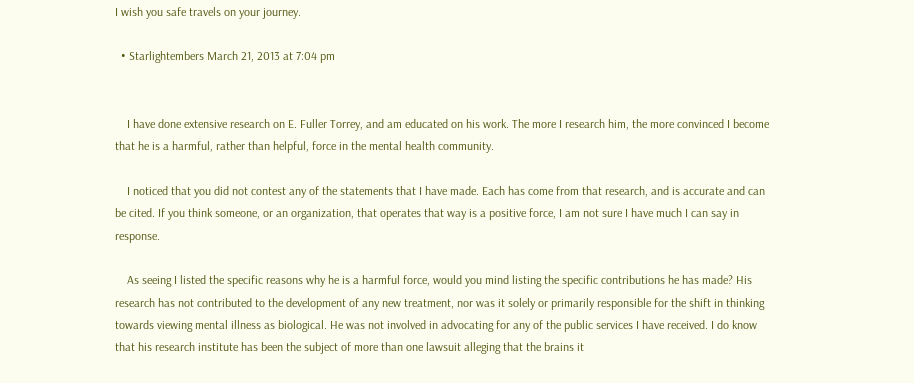I wish you safe travels on your journey.

  • Starlightembers March 21, 2013 at 7:04 pm


    I have done extensive research on E. Fuller Torrey, and am educated on his work. The more I research him, the more convinced I become that he is a harmful, rather than helpful, force in the mental health community.

    I noticed that you did not contest any of the statements that I have made. Each has come from that research, and is accurate and can be cited. If you think someone, or an organization, that operates that way is a positive force, I am not sure I have much I can say in response.

    As seeing I listed the specific reasons why he is a harmful force, would you mind listing the specific contributions he has made? His research has not contributed to the development of any new treatment, nor was it solely or primarily responsible for the shift in thinking towards viewing mental illness as biological. He was not involved in advocating for any of the public services I have received. I do know that his research institute has been the subject of more than one lawsuit alleging that the brains it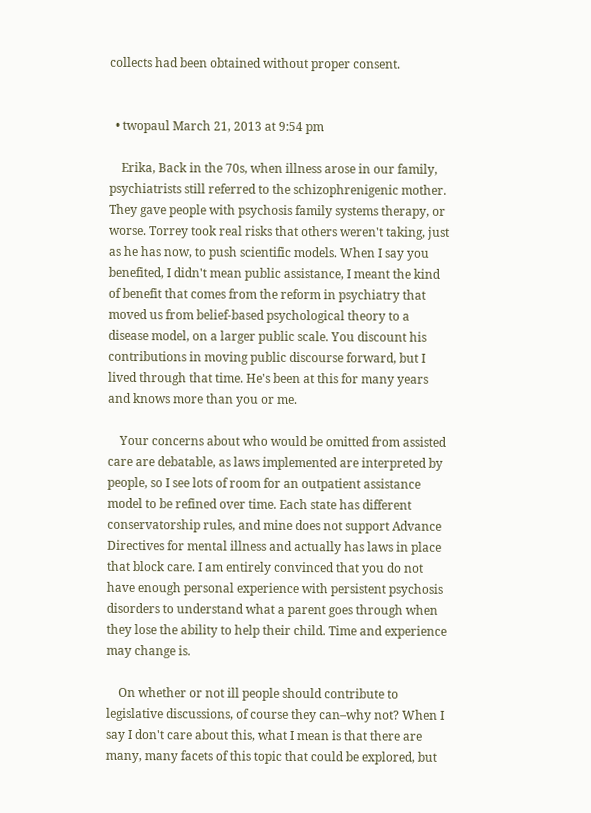collects had been obtained without proper consent.


  • twopaul March 21, 2013 at 9:54 pm

    Erika, Back in the 70s, when illness arose in our family, psychiatrists still referred to the schizophrenigenic mother. They gave people with psychosis family systems therapy, or worse. Torrey took real risks that others weren't taking, just as he has now, to push scientific models. When I say you benefited, I didn't mean public assistance, I meant the kind of benefit that comes from the reform in psychiatry that moved us from belief-based psychological theory to a disease model, on a larger public scale. You discount his contributions in moving public discourse forward, but I lived through that time. He's been at this for many years and knows more than you or me.

    Your concerns about who would be omitted from assisted care are debatable, as laws implemented are interpreted by people, so I see lots of room for an outpatient assistance model to be refined over time. Each state has different conservatorship rules, and mine does not support Advance Directives for mental illness and actually has laws in place that block care. I am entirely convinced that you do not have enough personal experience with persistent psychosis disorders to understand what a parent goes through when they lose the ability to help their child. Time and experience may change is.

    On whether or not ill people should contribute to legislative discussions, of course they can–why not? When I say I don't care about this, what I mean is that there are many, many facets of this topic that could be explored, but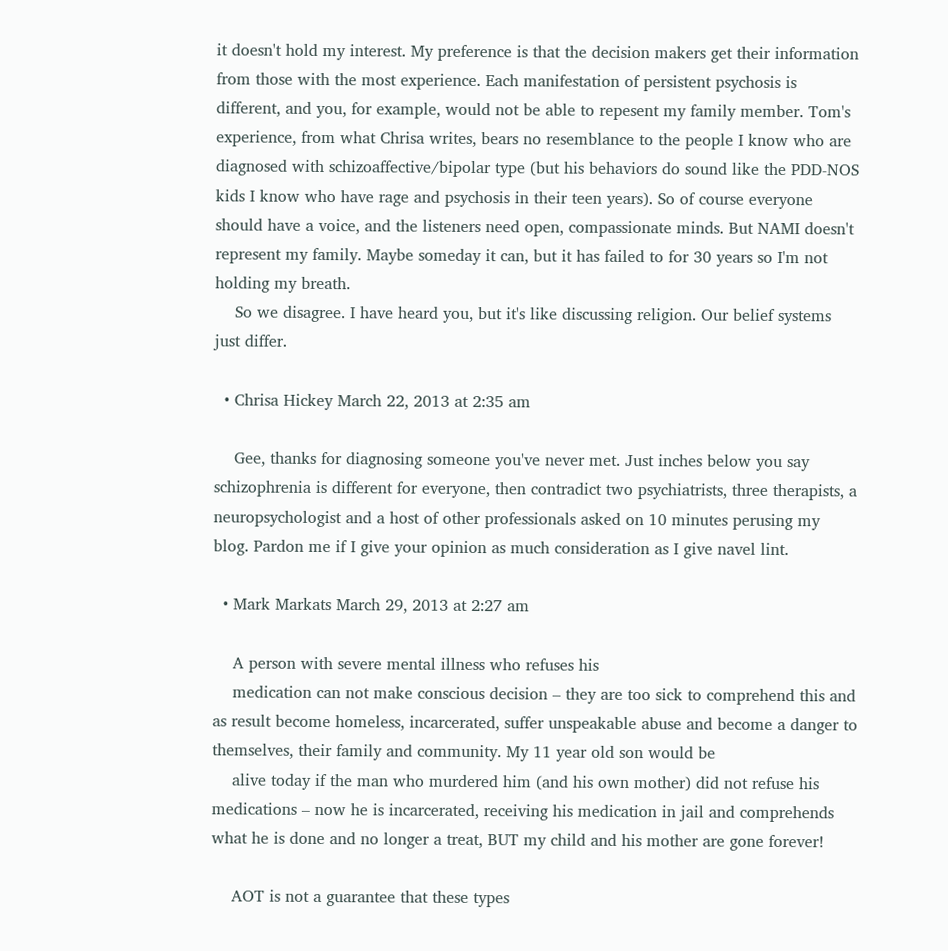it doesn't hold my interest. My preference is that the decision makers get their information from those with the most experience. Each manifestation of persistent psychosis is different, and you, for example, would not be able to repesent my family member. Tom's experience, from what Chrisa writes, bears no resemblance to the people I know who are diagnosed with schizoaffective/bipolar type (but his behaviors do sound like the PDD-NOS kids I know who have rage and psychosis in their teen years). So of course everyone should have a voice, and the listeners need open, compassionate minds. But NAMI doesn't represent my family. Maybe someday it can, but it has failed to for 30 years so I'm not holding my breath.
    So we disagree. I have heard you, but it's like discussing religion. Our belief systems just differ.

  • Chrisa Hickey March 22, 2013 at 2:35 am

    Gee, thanks for diagnosing someone you've never met. Just inches below you say schizophrenia is different for everyone, then contradict two psychiatrists, three therapists, a neuropsychologist and a host of other professionals asked on 10 minutes perusing my blog. Pardon me if I give your opinion as much consideration as I give navel lint.

  • Mark Markats March 29, 2013 at 2:27 am

    A person with severe mental illness who refuses his
    medication can not make conscious decision – they are too sick to comprehend this and as result become homeless, incarcerated, suffer unspeakable abuse and become a danger to themselves, their family and community. My 11 year old son would be
    alive today if the man who murdered him (and his own mother) did not refuse his medications – now he is incarcerated, receiving his medication in jail and comprehends what he is done and no longer a treat, BUT my child and his mother are gone forever!

    AOT is not a guarantee that these types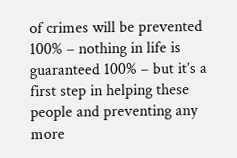of crimes will be prevented 100% – nothing in life is guaranteed 100% – but it’s a first step in helping these people and preventing any more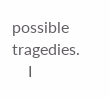possible tragedies.
    I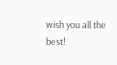wish you all the best!